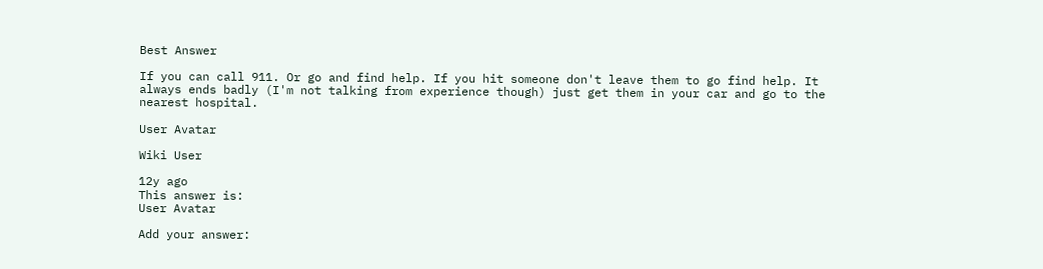Best Answer

If you can call 911. Or go and find help. If you hit someone don't leave them to go find help. It always ends badly (I'm not talking from experience though) just get them in your car and go to the nearest hospital.

User Avatar

Wiki User

12y ago
This answer is:
User Avatar

Add your answer: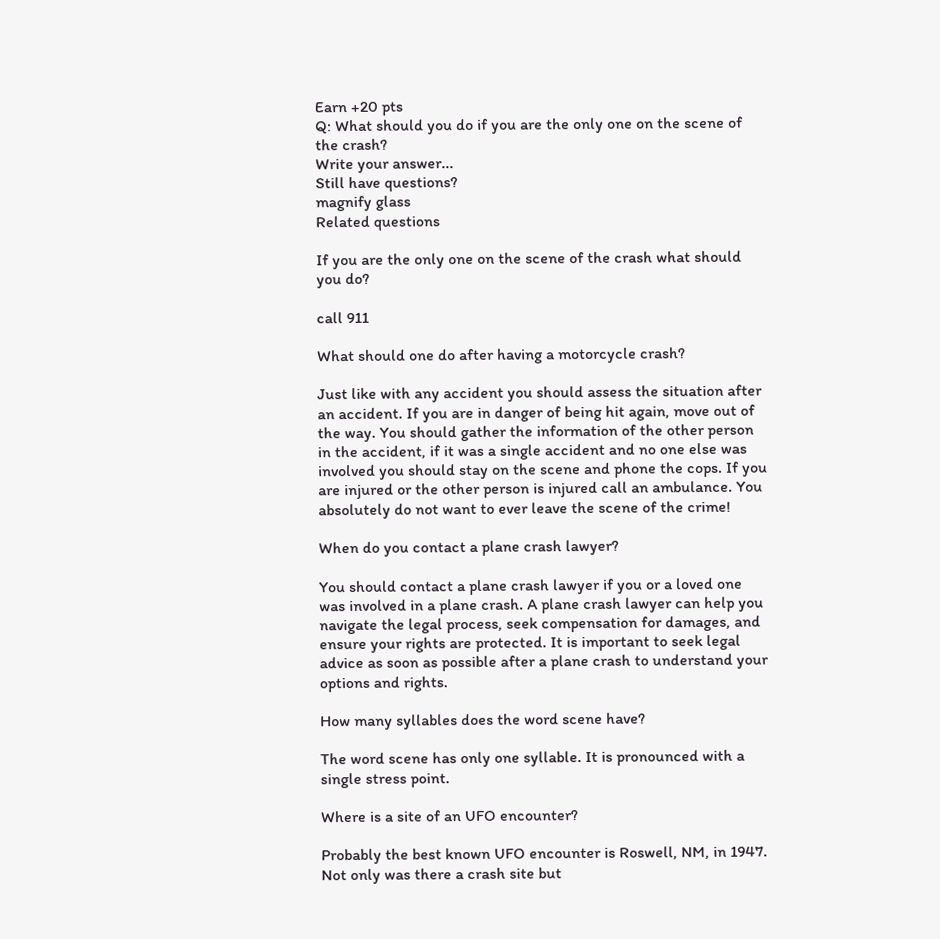Earn +20 pts
Q: What should you do if you are the only one on the scene of the crash?
Write your answer...
Still have questions?
magnify glass
Related questions

If you are the only one on the scene of the crash what should you do?

call 911

What should one do after having a motorcycle crash?

Just like with any accident you should assess the situation after an accident. If you are in danger of being hit again, move out of the way. You should gather the information of the other person in the accident, if it was a single accident and no one else was involved you should stay on the scene and phone the cops. If you are injured or the other person is injured call an ambulance. You absolutely do not want to ever leave the scene of the crime!

When do you contact a plane crash lawyer?

You should contact a plane crash lawyer if you or a loved one was involved in a plane crash. A plane crash lawyer can help you navigate the legal process, seek compensation for damages, and ensure your rights are protected. It is important to seek legal advice as soon as possible after a plane crash to understand your options and rights.

How many syllables does the word scene have?

The word scene has only one syllable. It is pronounced with a single stress point.

Where is a site of an UFO encounter?

Probably the best known UFO encounter is Roswell, NM, in 1947. Not only was there a crash site but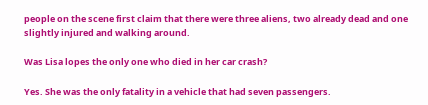people on the scene first claim that there were three aliens, two already dead and one slightly injured and walking around.

Was Lisa lopes the only one who died in her car crash?

Yes. She was the only fatality in a vehicle that had seven passengers.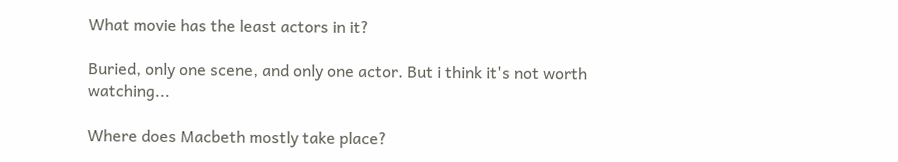What movie has the least actors in it?

Buried, only one scene, and only one actor. But i think it's not worth watching...

Where does Macbeth mostly take place?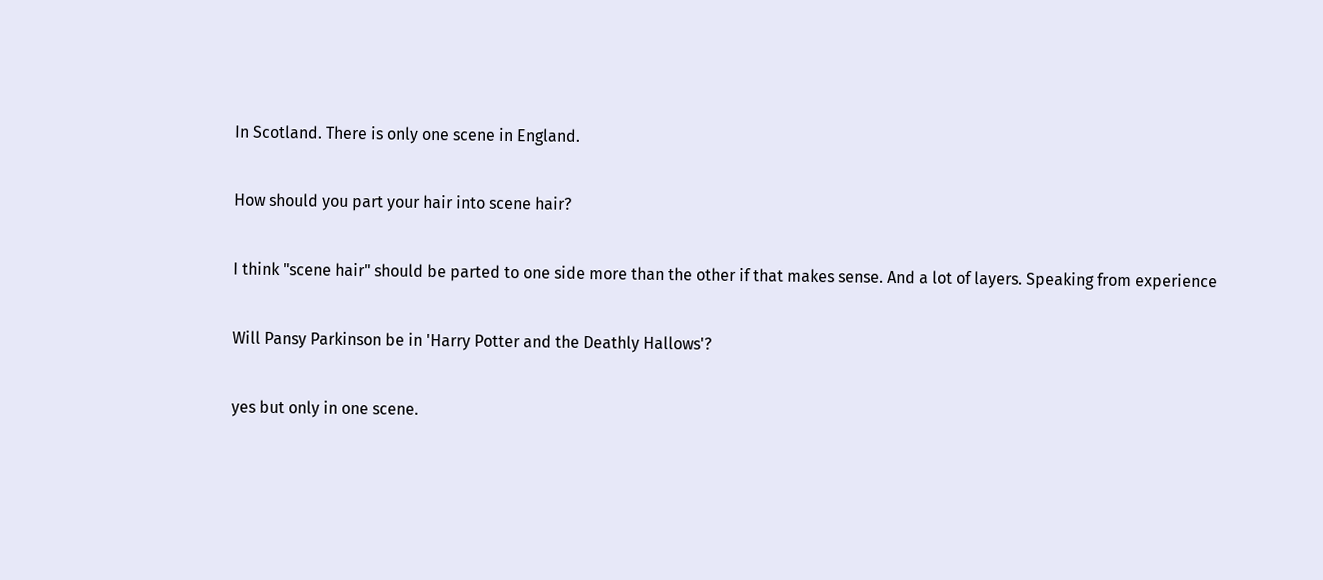In Scotland. There is only one scene in England.

How should you part your hair into scene hair?

I think "scene hair" should be parted to one side more than the other if that makes sense. And a lot of layers. Speaking from experience

Will Pansy Parkinson be in 'Harry Potter and the Deathly Hallows'?

yes but only in one scene.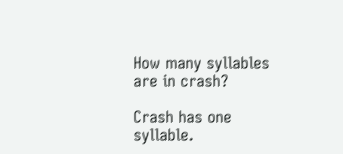How many syllables are in crash?

Crash has one syllable.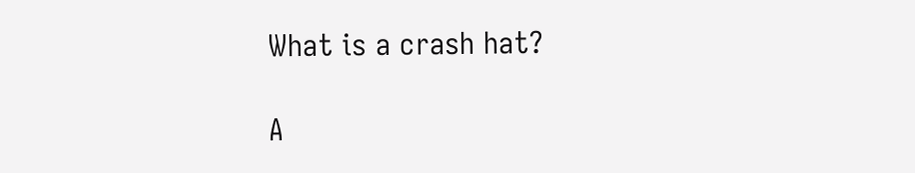What is a crash hat?

A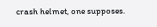crash helmet, one supposes.